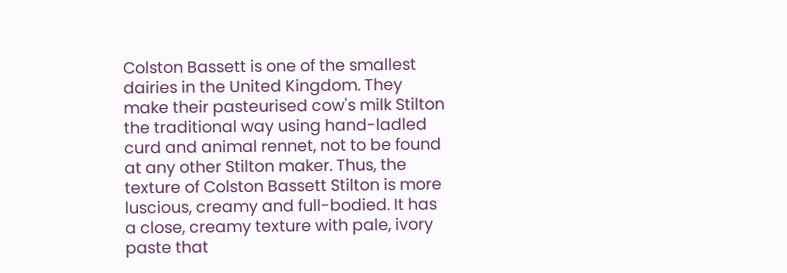Colston Bassett is one of the smallest dairies in the United Kingdom. They make their pasteurised cow's milk Stilton the traditional way using hand-ladled curd and animal rennet, not to be found at any other Stilton maker. Thus, the texture of Colston Bassett Stilton is more luscious, creamy and full-bodied. It has a close, creamy texture with pale, ivory paste that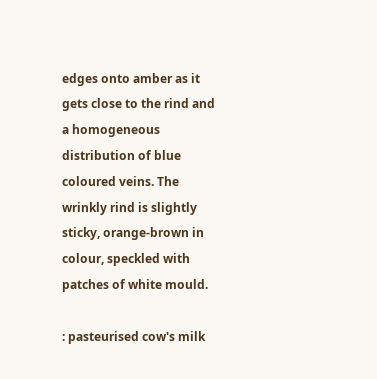edges onto amber as it gets close to the rind and a homogeneous distribution of blue coloured veins. The wrinkly rind is slightly sticky, orange-brown in colour, speckled with patches of white mould.

: pasteurised cow's milk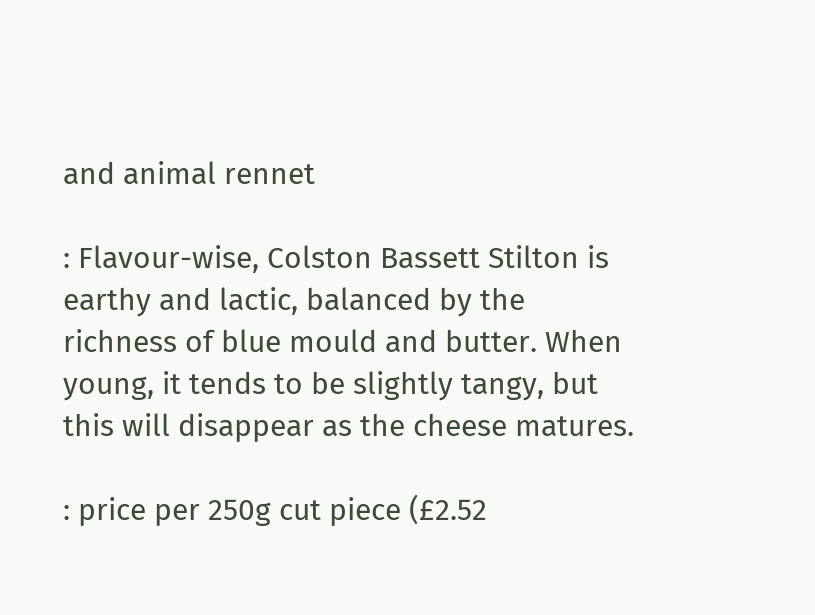and animal rennet

: Flavour-wise, Colston Bassett Stilton is earthy and lactic, balanced by the richness of blue mould and butter. When young, it tends to be slightly tangy, but this will disappear as the cheese matures.

: price per 250g cut piece (£2.52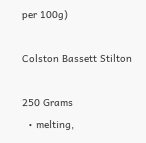per 100g)

Colston Bassett Stilton

250 Grams
  • melting,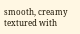smooth, creamy textured with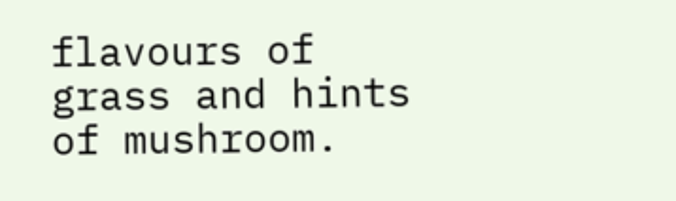flavours of grass and hints of mushroom.